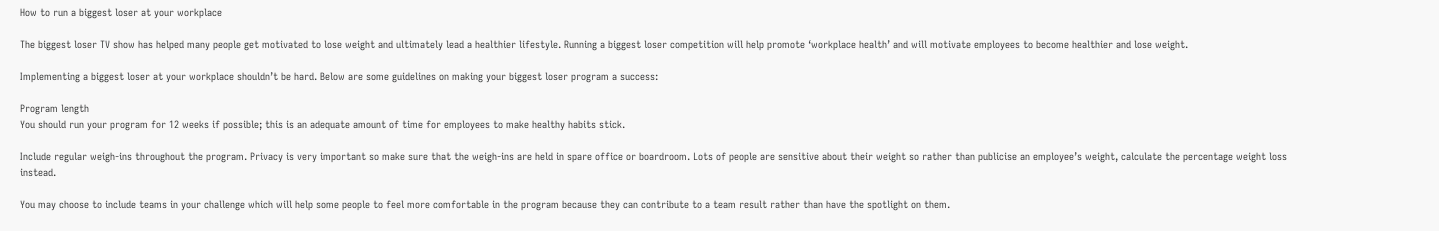How to run a biggest loser at your workplace

The biggest loser TV show has helped many people get motivated to lose weight and ultimately lead a healthier lifestyle. Running a biggest loser competition will help promote ‘workplace health’ and will motivate employees to become healthier and lose weight.

Implementing a biggest loser at your workplace shouldn’t be hard. Below are some guidelines on making your biggest loser program a success:

Program length
You should run your program for 12 weeks if possible; this is an adequate amount of time for employees to make healthy habits stick.

Include regular weigh-ins throughout the program. Privacy is very important so make sure that the weigh-ins are held in spare office or boardroom. Lots of people are sensitive about their weight so rather than publicise an employee’s weight, calculate the percentage weight loss instead.

You may choose to include teams in your challenge which will help some people to feel more comfortable in the program because they can contribute to a team result rather than have the spotlight on them.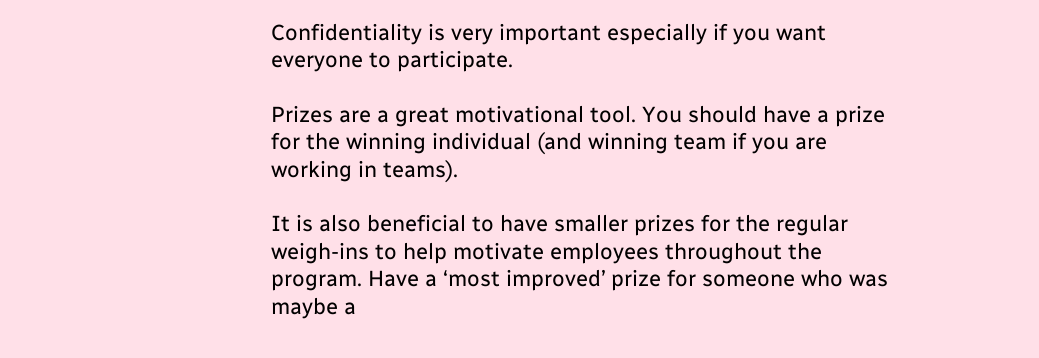Confidentiality is very important especially if you want everyone to participate.

Prizes are a great motivational tool. You should have a prize for the winning individual (and winning team if you are working in teams).

It is also beneficial to have smaller prizes for the regular weigh-ins to help motivate employees throughout the program. Have a ‘most improved’ prize for someone who was maybe a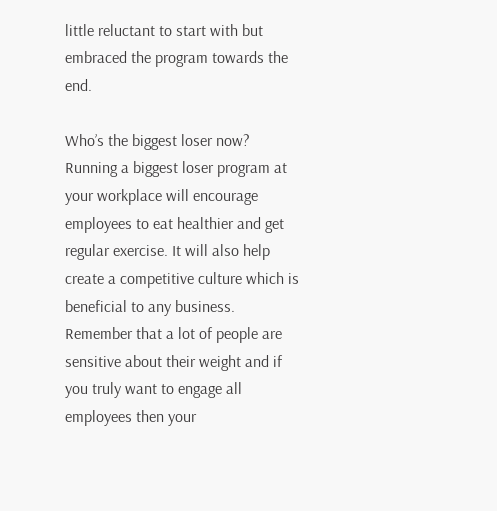little reluctant to start with but embraced the program towards the end.

Who’s the biggest loser now?
Running a biggest loser program at your workplace will encourage employees to eat healthier and get regular exercise. It will also help create a competitive culture which is beneficial to any business. Remember that a lot of people are sensitive about their weight and if you truly want to engage all employees then your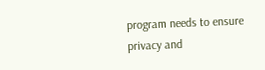program needs to ensure privacy and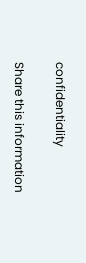confidentiality

Share this information